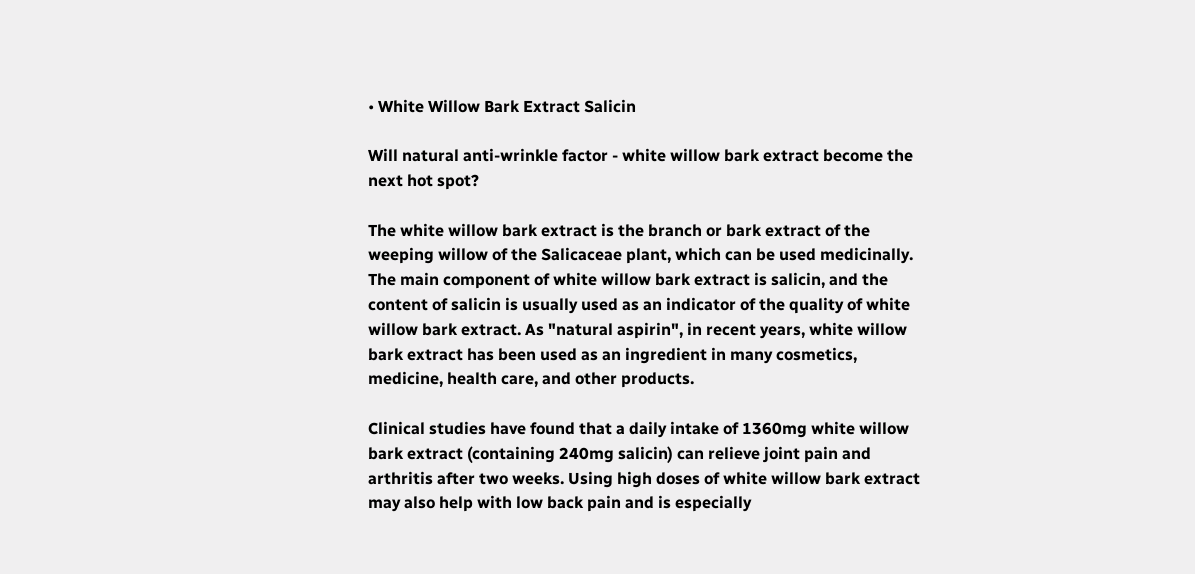• White Willow Bark Extract Salicin

Will natural anti-wrinkle factor - white willow bark extract become the next hot spot?

The white willow bark extract is the branch or bark extract of the weeping willow of the Salicaceae plant, which can be used medicinally. The main component of white willow bark extract is salicin, and the content of salicin is usually used as an indicator of the quality of white willow bark extract. As "natural aspirin", in recent years, white willow bark extract has been used as an ingredient in many cosmetics, medicine, health care, and other products.

Clinical studies have found that a daily intake of 1360mg white willow bark extract (containing 240mg salicin) can relieve joint pain and arthritis after two weeks. Using high doses of white willow bark extract may also help with low back pain and is especially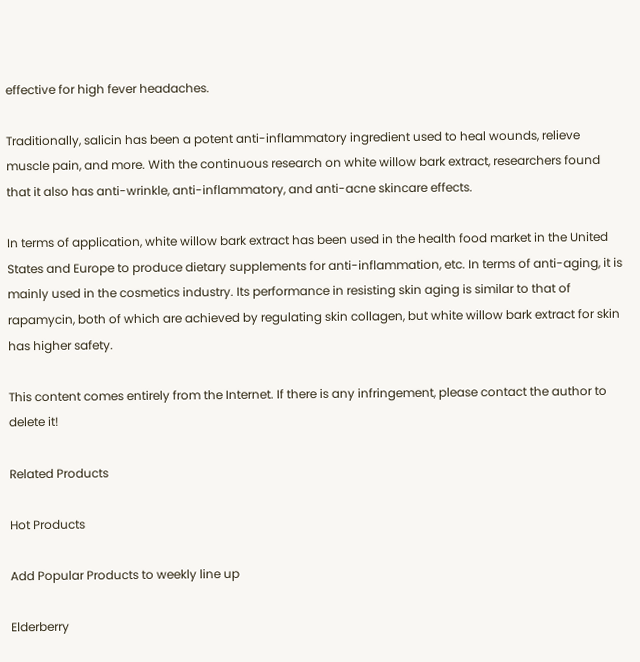effective for high fever headaches.

Traditionally, salicin has been a potent anti-inflammatory ingredient used to heal wounds, relieve muscle pain, and more. With the continuous research on white willow bark extract, researchers found that it also has anti-wrinkle, anti-inflammatory, and anti-acne skincare effects.

In terms of application, white willow bark extract has been used in the health food market in the United States and Europe to produce dietary supplements for anti-inflammation, etc. In terms of anti-aging, it is mainly used in the cosmetics industry. Its performance in resisting skin aging is similar to that of rapamycin, both of which are achieved by regulating skin collagen, but white willow bark extract for skin has higher safety.

This content comes entirely from the Internet. If there is any infringement, please contact the author to delete it!

Related Products

Hot Products

Add Popular Products to weekly line up

Elderberry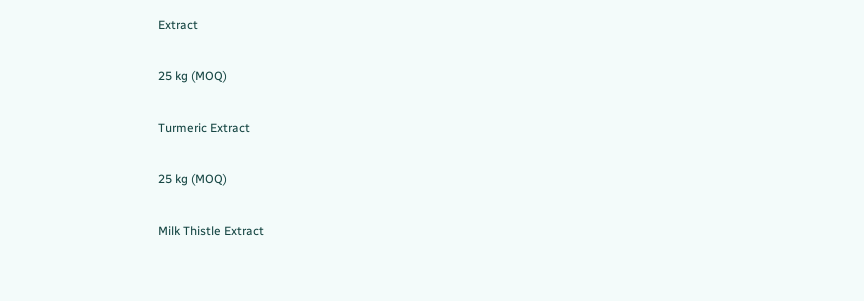Extract

25 kg (MOQ)

Turmeric Extract

25 kg (MOQ)

Milk Thistle Extract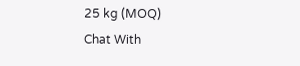25 kg (MOQ)
Chat With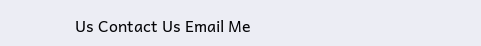Us Contact Us Email Me